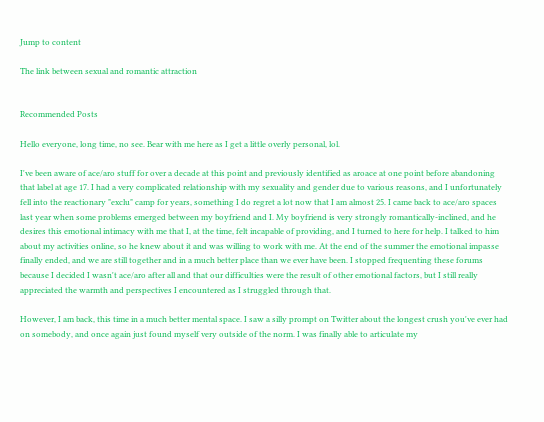Jump to content

The link between sexual and romantic attraction


Recommended Posts

Hello everyone, long time, no see. Bear with me here as I get a little overly personal, lol.

I've been aware of ace/aro stuff for over a decade at this point and previously identified as aroace at one point before abandoning that label at age 17. I had a very complicated relationship with my sexuality and gender due to various reasons, and I unfortunately fell into the reactionary "exclu" camp for years, something I do regret a lot now that I am almost 25. I came back to ace/aro spaces last year when some problems emerged between my boyfriend and I. My boyfriend is very strongly romantically-inclined, and he desires this emotional intimacy with me that I, at the time, felt incapable of providing, and I turned to here for help. I talked to him about my activities online, so he knew about it and was willing to work with me. At the end of the summer the emotional impasse finally ended, and we are still together and in a much better place than we ever have been. I stopped frequenting these forums because I decided I wasn't ace/aro after all and that our difficulties were the result of other emotional factors, but I still really appreciated the warmth and perspectives I encountered as I struggled through that.

However, I am back, this time in a much better mental space. I saw a silly prompt on Twitter about the longest crush you've ever had on somebody, and once again just found myself very outside of the norm. I was finally able to articulate my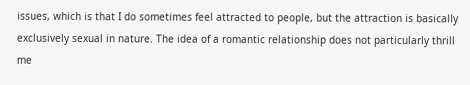issues, which is that I do sometimes feel attracted to people, but the attraction is basically exclusively sexual in nature. The idea of a romantic relationship does not particularly thrill me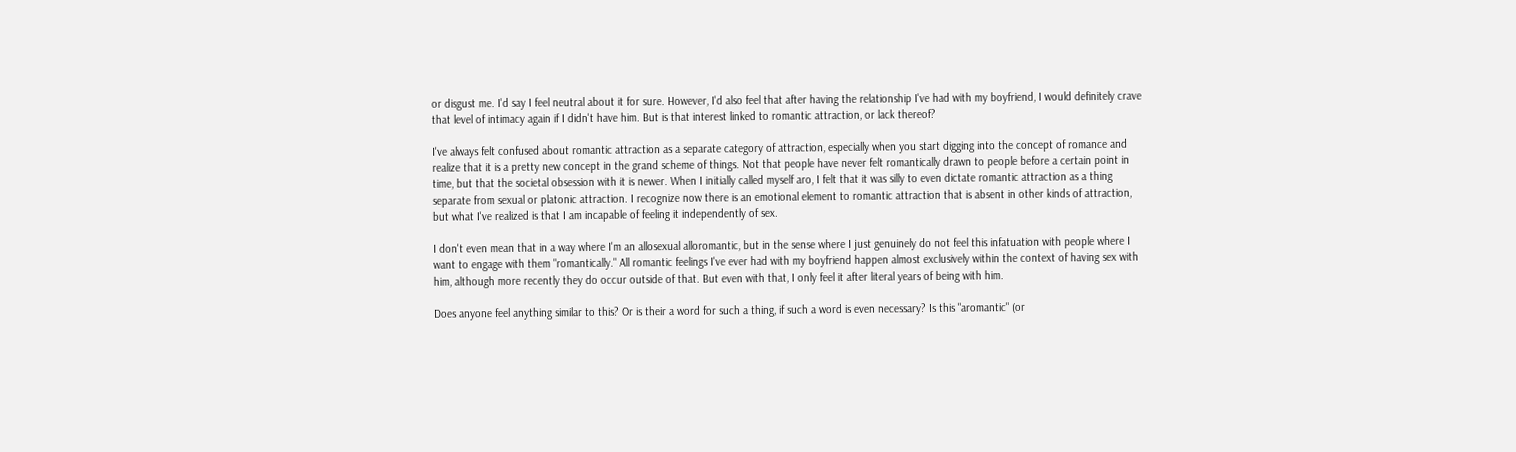or disgust me. I'd say I feel neutral about it for sure. However, I'd also feel that after having the relationship I've had with my boyfriend, I would definitely crave that level of intimacy again if I didn't have him. But is that interest linked to romantic attraction, or lack thereof?

I've always felt confused about romantic attraction as a separate category of attraction, especially when you start digging into the concept of romance and realize that it is a pretty new concept in the grand scheme of things. Not that people have never felt romantically drawn to people before a certain point in time, but that the societal obsession with it is newer. When I initially called myself aro, I felt that it was silly to even dictate romantic attraction as a thing separate from sexual or platonic attraction. I recognize now there is an emotional element to romantic attraction that is absent in other kinds of attraction, but what I've realized is that I am incapable of feeling it independently of sex.

I don't even mean that in a way where I'm an allosexual alloromantic, but in the sense where I just genuinely do not feel this infatuation with people where I want to engage with them "romantically." All romantic feelings I've ever had with my boyfriend happen almost exclusively within the context of having sex with him, although more recently they do occur outside of that. But even with that, I only feel it after literal years of being with him.

Does anyone feel anything similar to this? Or is their a word for such a thing, if such a word is even necessary? Is this "aromantic" (or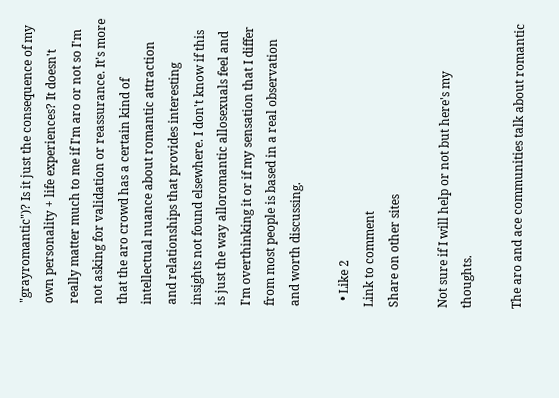"grayromantic")? Is it just the consequence of my own personality + life experiences? It doesn't really matter much to me if I'm aro or not so I'm not asking for validation or reassurance. It's more that the aro crowd has a certain kind of intellectual nuance about romantic attraction and relationships that provides interesting insights not found elsewhere. I don't know if this is just the way alloromantic allosexuals feel and I'm overthinking it or if my sensation that I differ from most people is based in a real observation and worth discussing.

  • Like 2
Link to comment
Share on other sites

Not sure if I will help or not but here's my thoughts.

The aro and ace communities talk about romantic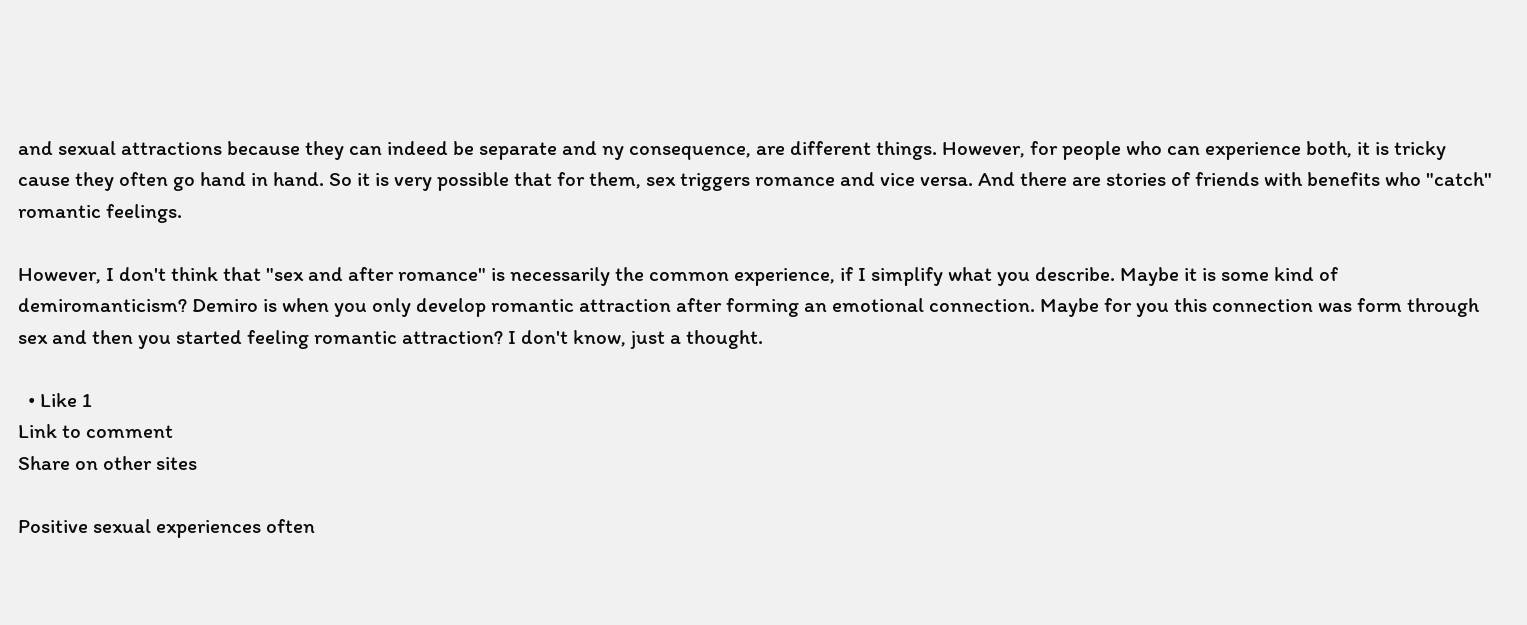and sexual attractions because they can indeed be separate and ny consequence, are different things. However, for people who can experience both, it is tricky cause they often go hand in hand. So it is very possible that for them, sex triggers romance and vice versa. And there are stories of friends with benefits who "catch" romantic feelings.

However, I don't think that "sex and after romance" is necessarily the common experience, if I simplify what you describe. Maybe it is some kind of demiromanticism? Demiro is when you only develop romantic attraction after forming an emotional connection. Maybe for you this connection was form through sex and then you started feeling romantic attraction? I don't know, just a thought.

  • Like 1
Link to comment
Share on other sites

Positive sexual experiences often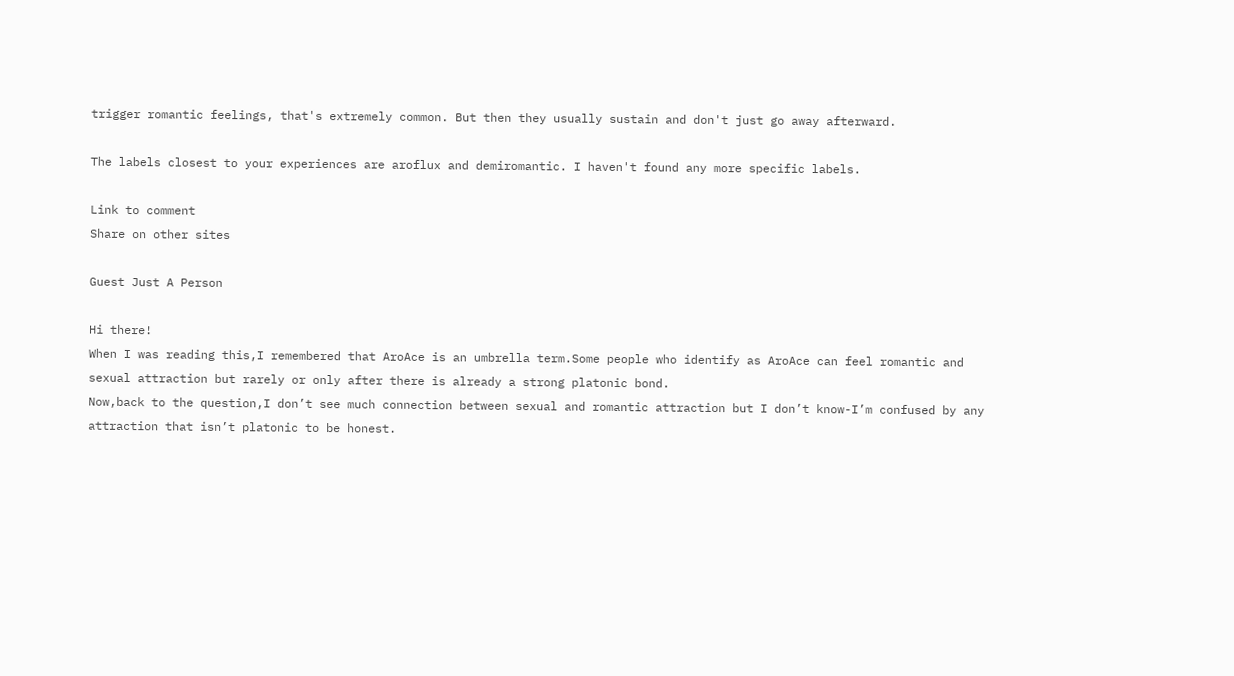trigger romantic feelings, that's extremely common. But then they usually sustain and don't just go away afterward.

The labels closest to your experiences are aroflux and demiromantic. I haven't found any more specific labels.

Link to comment
Share on other sites

Guest Just A Person

Hi there!
When I was reading this,I remembered that AroAce is an umbrella term.Some people who identify as AroAce can feel romantic and sexual attraction but rarely or only after there is already a strong platonic bond.
Now,back to the question,I don’t see much connection between sexual and romantic attraction but I don’t know-I’m confused by any attraction that isn’t platonic to be honest.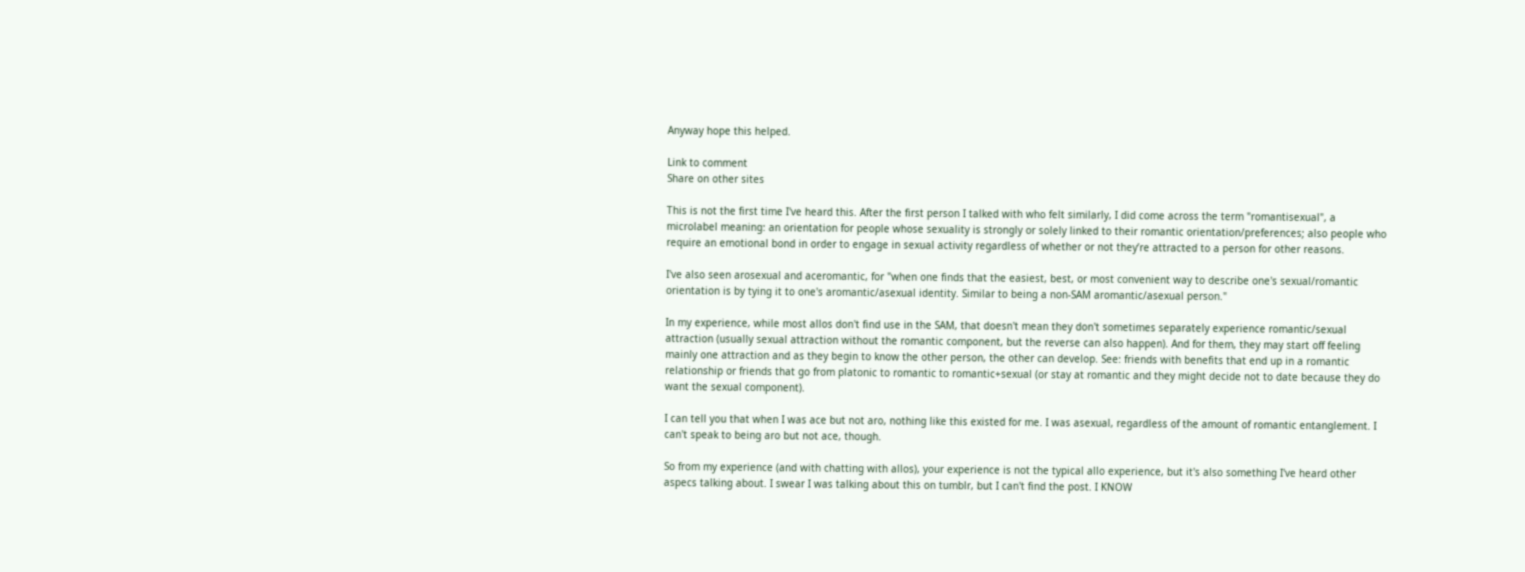Anyway hope this helped.

Link to comment
Share on other sites

This is not the first time I've heard this. After the first person I talked with who felt similarly, I did come across the term "romantisexual", a microlabel meaning: an orientation for people whose sexuality is strongly or solely linked to their romantic orientation/preferences; also people who require an emotional bond in order to engage in sexual activity regardless of whether or not they’re attracted to a person for other reasons.

I've also seen arosexual and aceromantic, for "when one finds that the easiest, best, or most convenient way to describe one's sexual/romantic orientation is by tying it to one's aromantic/asexual identity. Similar to being a non-SAM aromantic/asexual person."

In my experience, while most allos don't find use in the SAM, that doesn't mean they don't sometimes separately experience romantic/sexual attraction (usually sexual attraction without the romantic component, but the reverse can also happen). And for them, they may start off feeling mainly one attraction and as they begin to know the other person, the other can develop. See: friends with benefits that end up in a romantic relationship or friends that go from platonic to romantic to romantic+sexual (or stay at romantic and they might decide not to date because they do want the sexual component).

I can tell you that when I was ace but not aro, nothing like this existed for me. I was asexual, regardless of the amount of romantic entanglement. I can't speak to being aro but not ace, though.

So from my experience (and with chatting with allos), your experience is not the typical allo experience, but it's also something I've heard other aspecs talking about. I swear I was talking about this on tumblr, but I can't find the post. I KNOW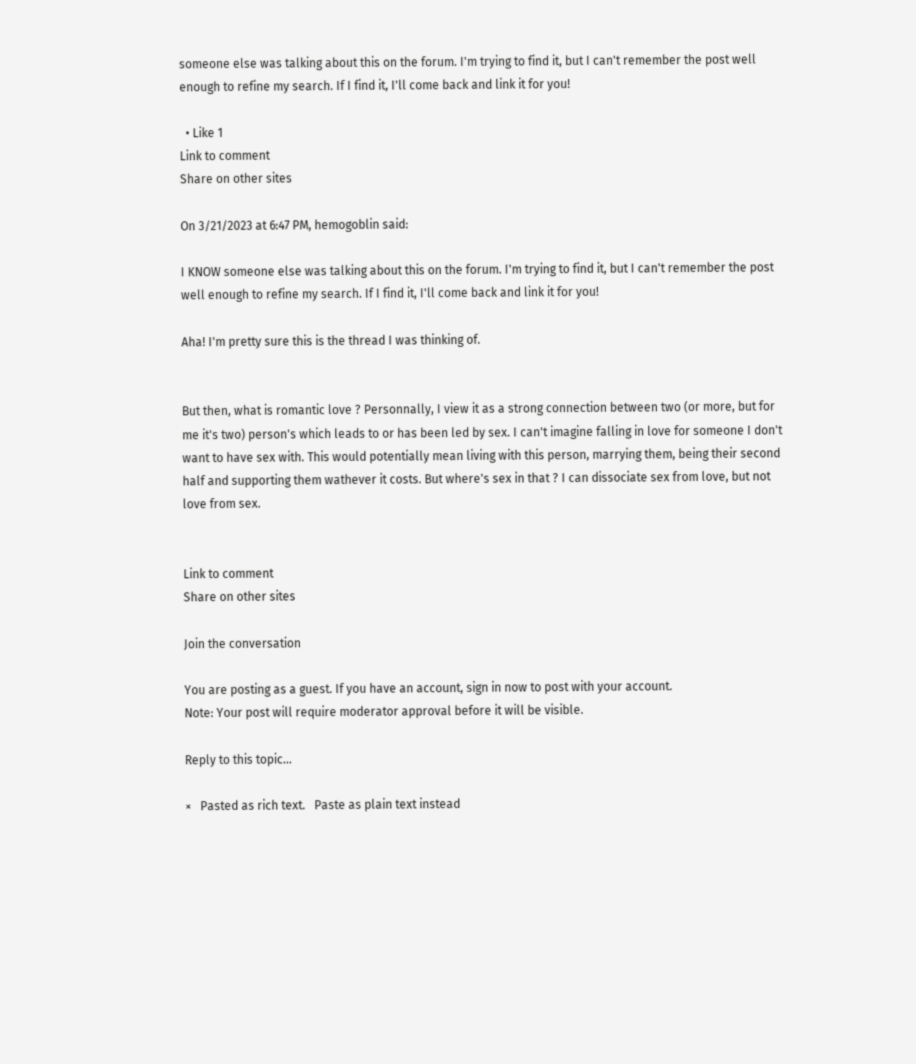someone else was talking about this on the forum. I'm trying to find it, but I can't remember the post well enough to refine my search. If I find it, I'll come back and link it for you!

  • Like 1
Link to comment
Share on other sites

On 3/21/2023 at 6:47 PM, hemogoblin said:

I KNOW someone else was talking about this on the forum. I'm trying to find it, but I can't remember the post well enough to refine my search. If I find it, I'll come back and link it for you!

Aha! I'm pretty sure this is the thread I was thinking of.


But then, what is romantic love ? Personnally, I view it as a strong connection between two (or more, but for me it's two) person's which leads to or has been led by sex. I can't imagine falling in love for someone I don't want to have sex with. This would potentially mean living with this person, marrying them, being their second half and supporting them wathever it costs. But where's sex in that ? I can dissociate sex from love, but not love from sex.


Link to comment
Share on other sites

Join the conversation

You are posting as a guest. If you have an account, sign in now to post with your account.
Note: Your post will require moderator approval before it will be visible.

Reply to this topic...

×   Pasted as rich text.   Paste as plain text instead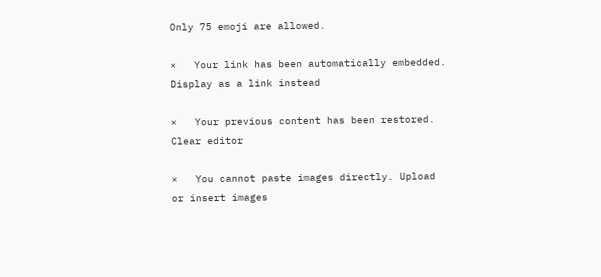Only 75 emoji are allowed.

×   Your link has been automatically embedded.   Display as a link instead

×   Your previous content has been restored.   Clear editor

×   You cannot paste images directly. Upload or insert images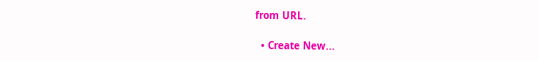from URL.

  • Create New...